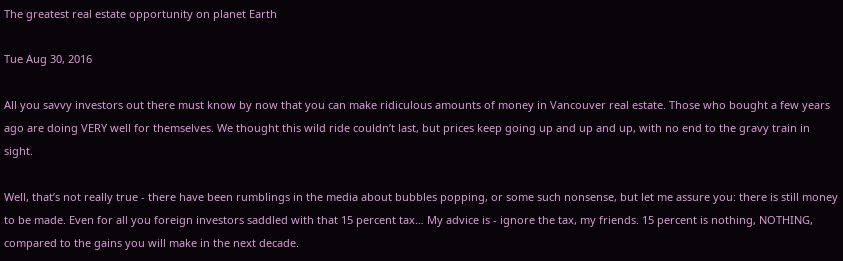The greatest real estate opportunity on planet Earth

Tue Aug 30, 2016

All you savvy investors out there must know by now that you can make ridiculous amounts of money in Vancouver real estate. Those who bought a few years ago are doing VERY well for themselves. We thought this wild ride couldn’t last, but prices keep going up and up and up, with no end to the gravy train in sight.

Well, that’s not really true - there have been rumblings in the media about bubbles popping, or some such nonsense, but let me assure you: there is still money to be made. Even for all you foreign investors saddled with that 15 percent tax… My advice is - ignore the tax, my friends. 15 percent is nothing, NOTHING, compared to the gains you will make in the next decade.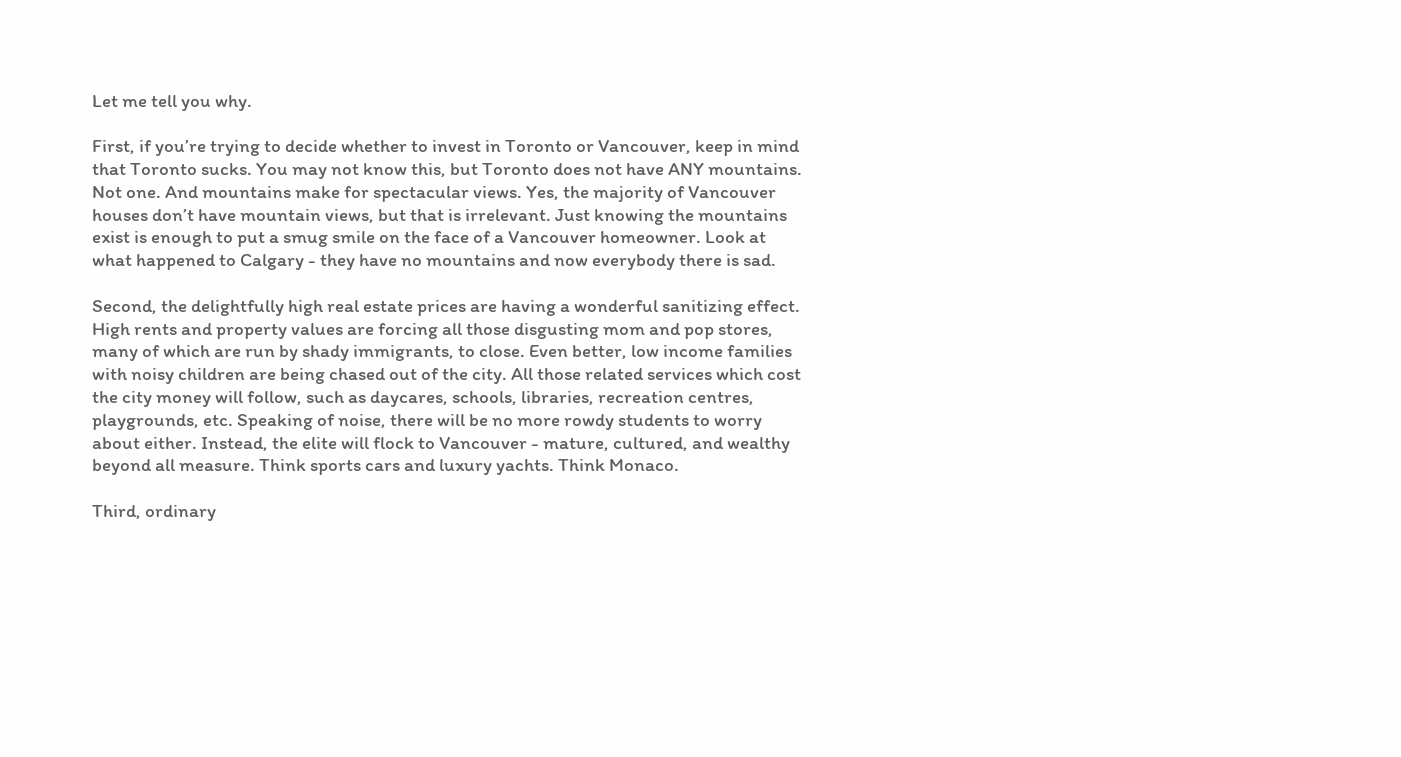Let me tell you why.

First, if you’re trying to decide whether to invest in Toronto or Vancouver, keep in mind that Toronto sucks. You may not know this, but Toronto does not have ANY mountains. Not one. And mountains make for spectacular views. Yes, the majority of Vancouver houses don’t have mountain views, but that is irrelevant. Just knowing the mountains exist is enough to put a smug smile on the face of a Vancouver homeowner. Look at what happened to Calgary - they have no mountains and now everybody there is sad.

Second, the delightfully high real estate prices are having a wonderful sanitizing effect. High rents and property values are forcing all those disgusting mom and pop stores, many of which are run by shady immigrants, to close. Even better, low income families with noisy children are being chased out of the city. All those related services which cost the city money will follow, such as daycares, schools, libraries, recreation centres, playgrounds, etc. Speaking of noise, there will be no more rowdy students to worry about either. Instead, the elite will flock to Vancouver - mature, cultured, and wealthy beyond all measure. Think sports cars and luxury yachts. Think Monaco.

Third, ordinary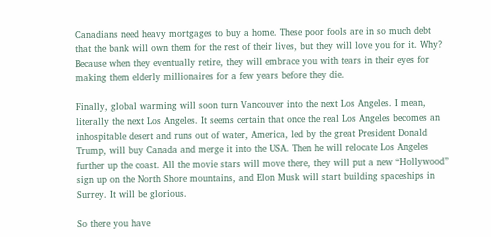Canadians need heavy mortgages to buy a home. These poor fools are in so much debt that the bank will own them for the rest of their lives, but they will love you for it. Why? Because when they eventually retire, they will embrace you with tears in their eyes for making them elderly millionaires for a few years before they die.

Finally, global warming will soon turn Vancouver into the next Los Angeles. I mean, literally the next Los Angeles. It seems certain that once the real Los Angeles becomes an inhospitable desert and runs out of water, America, led by the great President Donald Trump, will buy Canada and merge it into the USA. Then he will relocate Los Angeles further up the coast. All the movie stars will move there, they will put a new “Hollywood” sign up on the North Shore mountains, and Elon Musk will start building spaceships in Surrey. It will be glorious.

So there you have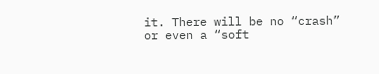it. There will be no “crash” or even a “soft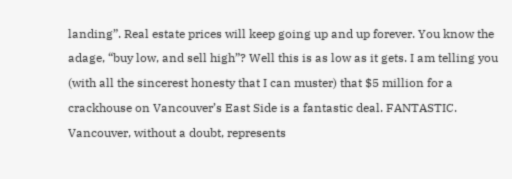landing”. Real estate prices will keep going up and up forever. You know the adage, “buy low, and sell high”? Well this is as low as it gets. I am telling you (with all the sincerest honesty that I can muster) that $5 million for a crackhouse on Vancouver’s East Side is a fantastic deal. FANTASTIC. Vancouver, without a doubt, represents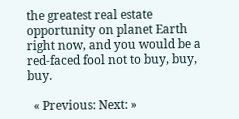the greatest real estate opportunity on planet Earth right now, and you would be a red-faced fool not to buy, buy, buy.

  « Previous: Next: »